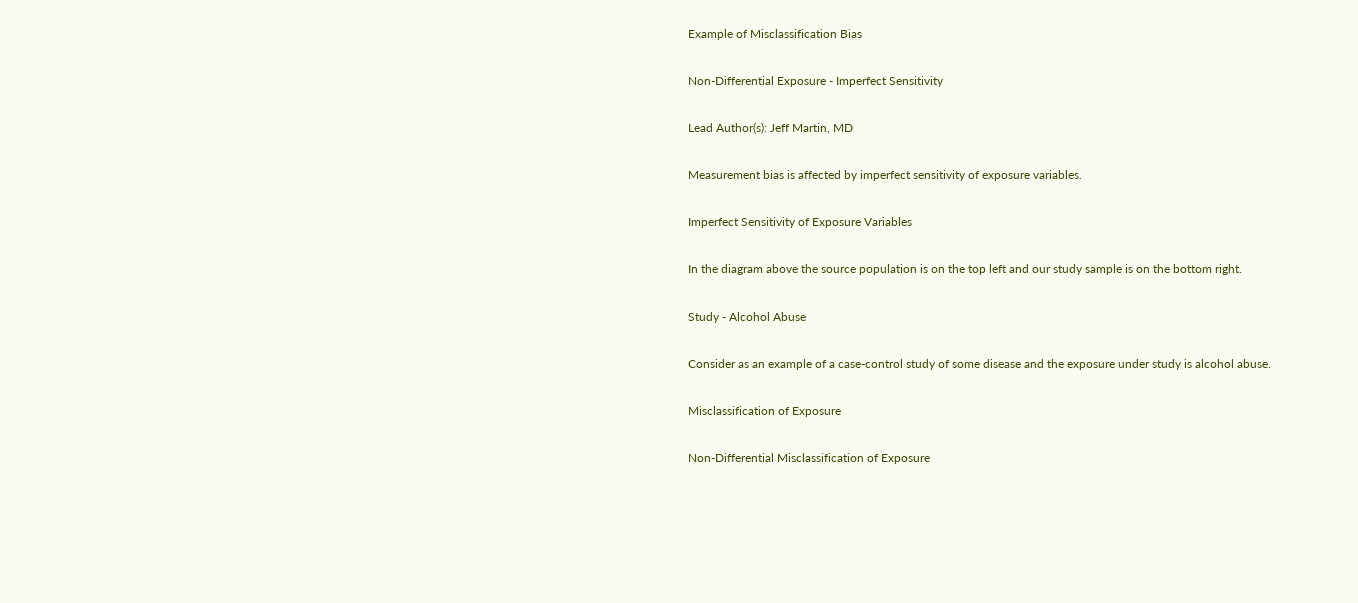Example of Misclassification Bias

Non-Differential Exposure - Imperfect Sensitivity

Lead Author(s): Jeff Martin, MD

Measurement bias is affected by imperfect sensitivity of exposure variables.

Imperfect Sensitivity of Exposure Variables

In the diagram above the source population is on the top left and our study sample is on the bottom right.

Study - Alcohol Abuse

Consider as an example of a case-control study of some disease and the exposure under study is alcohol abuse.

Misclassification of Exposure

Non-Differential Misclassification of Exposure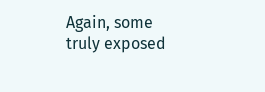Again, some truly exposed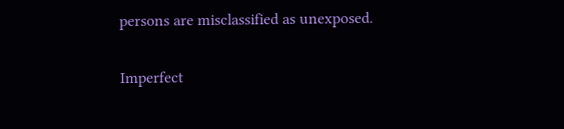persons are misclassified as unexposed.

Imperfect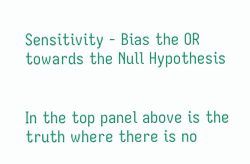Sensitivity - Bias the OR towards the Null Hypothesis


In the top panel above is the truth where there is no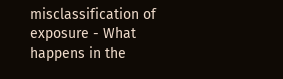misclassification of exposure - What happens in the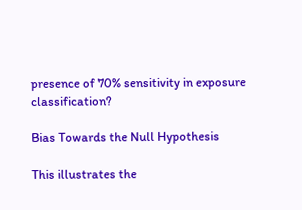presence of 70% sensitivity in exposure classification?

Bias Towards the Null Hypothesis

This illustrates the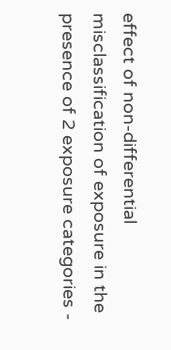effect of non-differential misclassification of exposure in the presence of 2 exposure categories -